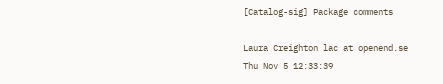[Catalog-sig] Package comments

Laura Creighton lac at openend.se
Thu Nov 5 12:33:39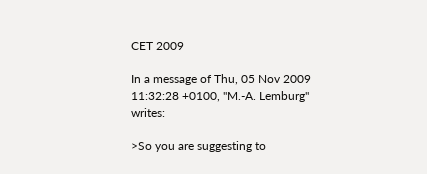CET 2009

In a message of Thu, 05 Nov 2009 11:32:28 +0100, "M.-A. Lemburg" writes:

>So you are suggesting to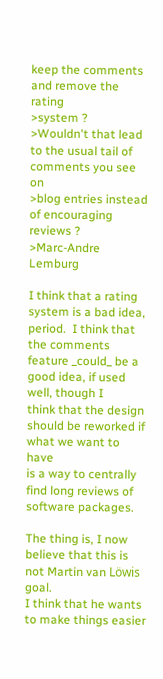keep the comments and remove the rating
>system ?
>Wouldn't that lead to the usual tail of comments you see on
>blog entries instead of encouraging reviews ?
>Marc-Andre Lemburg

I think that a rating system is a bad idea, period.  I think that
the comments feature _could_ be a good idea, if used well, though I
think that the design should be reworked if what we want to have
is a way to centrally find long reviews of software packages.

The thing is, I now believe that this is not Martin van Löwis goal.
I think that he wants to make things easier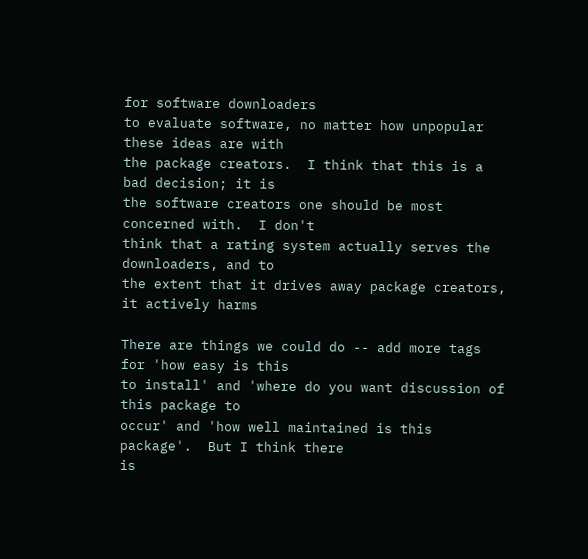for software downloaders
to evaluate software, no matter how unpopular these ideas are with
the package creators.  I think that this is a bad decision; it is
the software creators one should be most concerned with.  I don't
think that a rating system actually serves the downloaders, and to
the extent that it drives away package creators, it actively harms

There are things we could do -- add more tags for 'how easy is this
to install' and 'where do you want discussion of this package to
occur' and 'how well maintained is this package'.  But I think there
is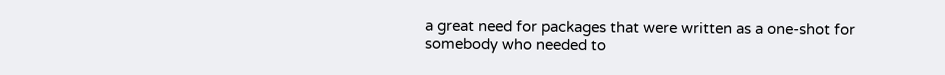a great need for packages that were written as a one-shot for
somebody who needed to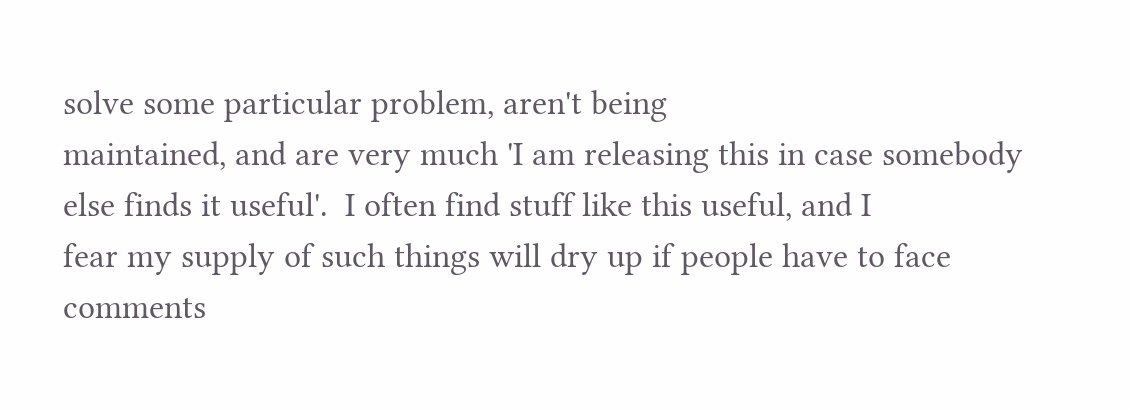solve some particular problem, aren't being
maintained, and are very much 'I am releasing this in case somebody
else finds it useful'.  I often find stuff like this useful, and I
fear my supply of such things will dry up if people have to face
comments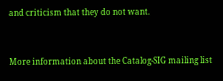and criticism that they do not want.


More information about the Catalog-SIG mailing list